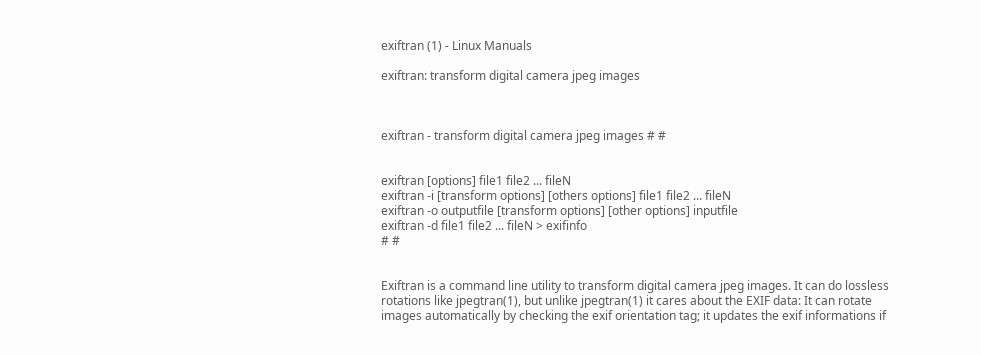exiftran (1) - Linux Manuals

exiftran: transform digital camera jpeg images



exiftran - transform digital camera jpeg images # #


exiftran [options] file1 file2 ... fileN
exiftran -i [transform options] [others options] file1 file2 ... fileN
exiftran -o outputfile [transform options] [other options] inputfile
exiftran -d file1 file2 ... fileN > exifinfo
# #


Exiftran is a command line utility to transform digital camera jpeg images. It can do lossless rotations like jpegtran(1), but unlike jpegtran(1) it cares about the EXIF data: It can rotate images automatically by checking the exif orientation tag; it updates the exif informations if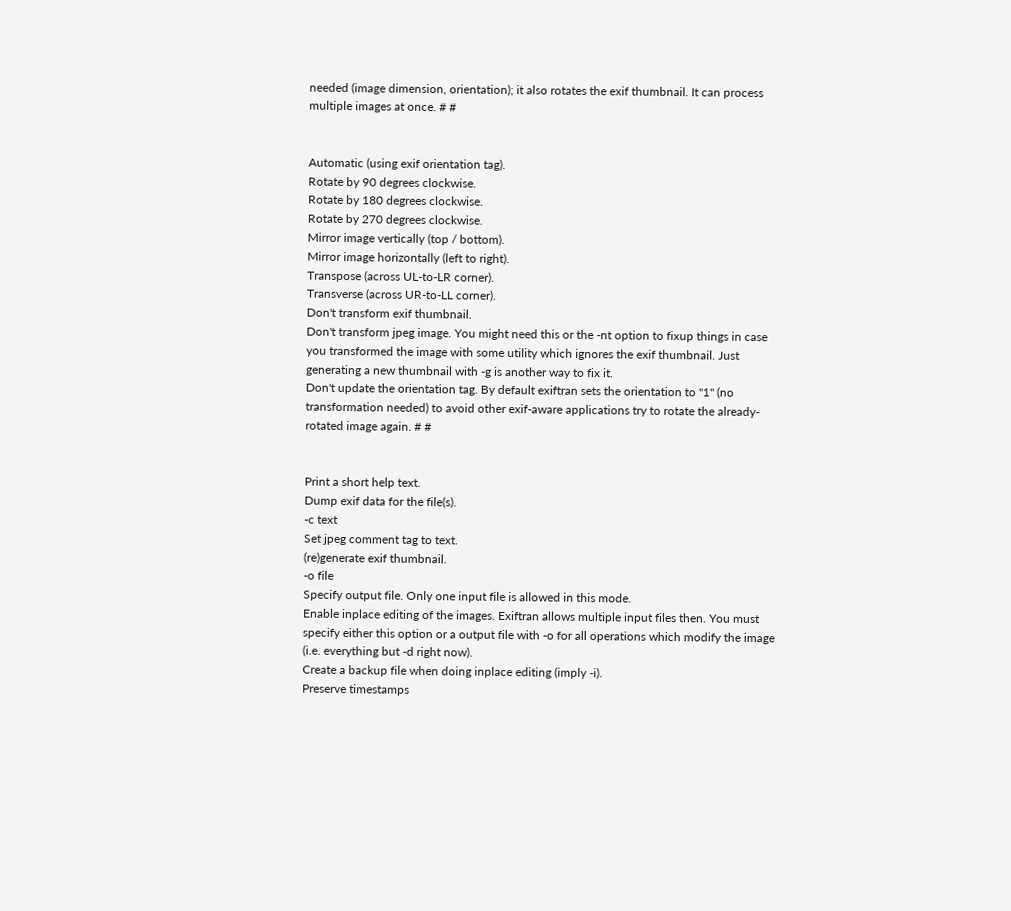needed (image dimension, orientation); it also rotates the exif thumbnail. It can process multiple images at once. # #


Automatic (using exif orientation tag).
Rotate by 90 degrees clockwise.
Rotate by 180 degrees clockwise.
Rotate by 270 degrees clockwise.
Mirror image vertically (top / bottom).
Mirror image horizontally (left to right).
Transpose (across UL-to-LR corner).
Transverse (across UR-to-LL corner).
Don't transform exif thumbnail.
Don't transform jpeg image. You might need this or the -nt option to fixup things in case you transformed the image with some utility which ignores the exif thumbnail. Just generating a new thumbnail with -g is another way to fix it.
Don't update the orientation tag. By default exiftran sets the orientation to "1" (no transformation needed) to avoid other exif-aware applications try to rotate the already-rotated image again. # #


Print a short help text.
Dump exif data for the file(s).
-c text
Set jpeg comment tag to text.
(re)generate exif thumbnail.
-o file
Specify output file. Only one input file is allowed in this mode.
Enable inplace editing of the images. Exiftran allows multiple input files then. You must specify either this option or a output file with -o for all operations which modify the image (i.e. everything but -d right now).
Create a backup file when doing inplace editing (imply -i).
Preserve timestamps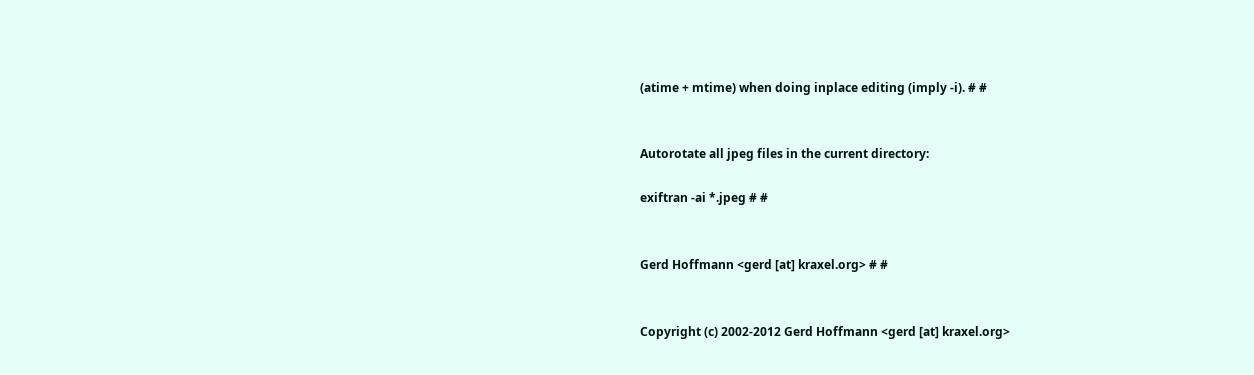(atime + mtime) when doing inplace editing (imply -i). # #


Autorotate all jpeg files in the current directory:

exiftran -ai *.jpeg # #


Gerd Hoffmann <gerd [at] kraxel.org> # #


Copyright (c) 2002-2012 Gerd Hoffmann <gerd [at] kraxel.org>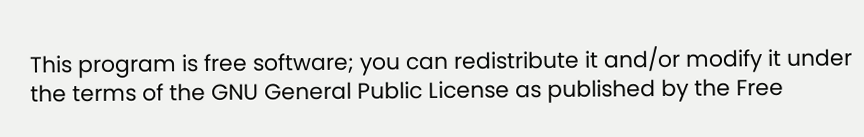This program is free software; you can redistribute it and/or modify it under the terms of the GNU General Public License as published by the Free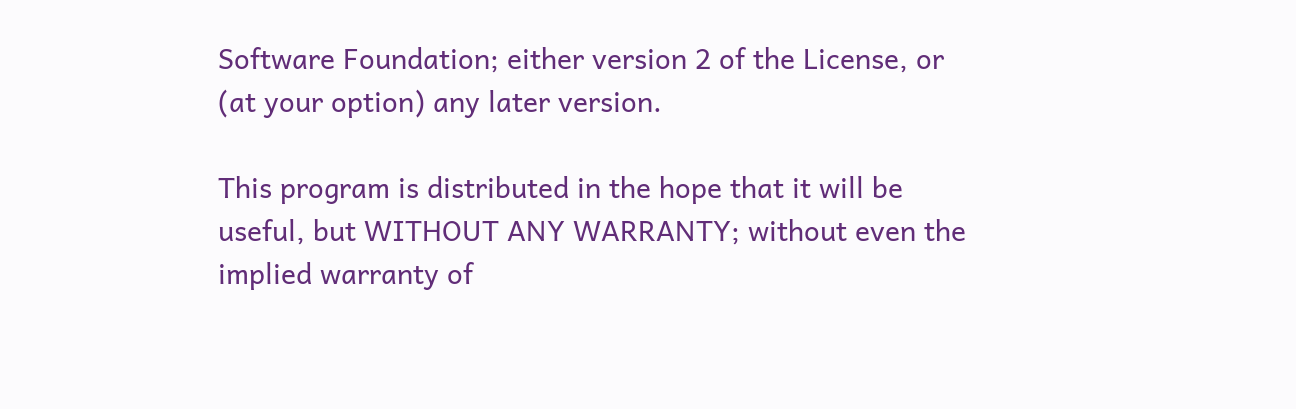Software Foundation; either version 2 of the License, or (at your option) any later version.

This program is distributed in the hope that it will be useful, but WITHOUT ANY WARRANTY; without even the implied warranty of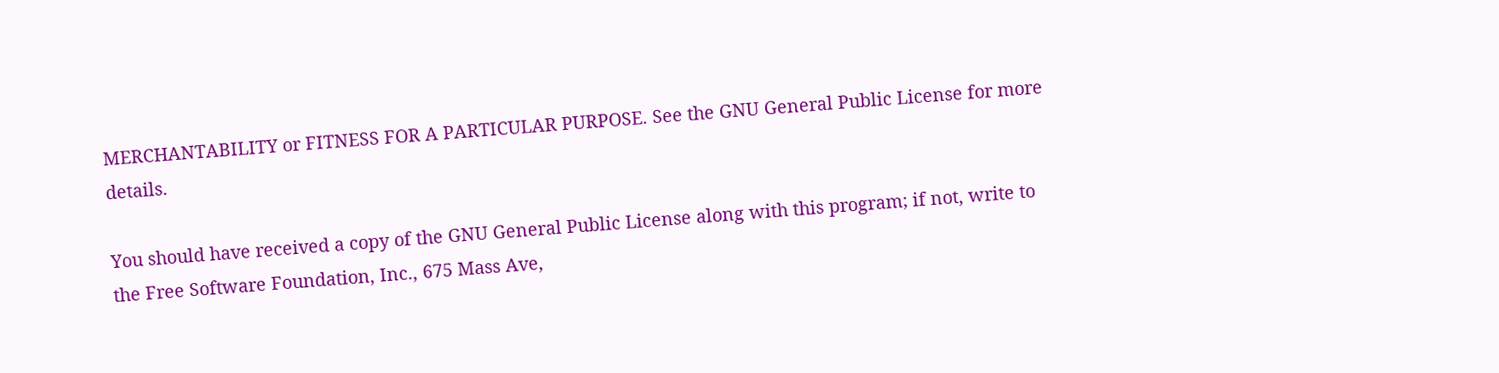MERCHANTABILITY or FITNESS FOR A PARTICULAR PURPOSE. See the GNU General Public License for more details.

You should have received a copy of the GNU General Public License along with this program; if not, write to the Free Software Foundation, Inc., 675 Mass Ave,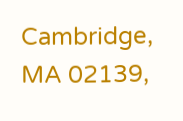Cambridge, MA 02139,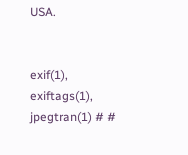USA.


exif(1), exiftags(1), jpegtran(1) # #